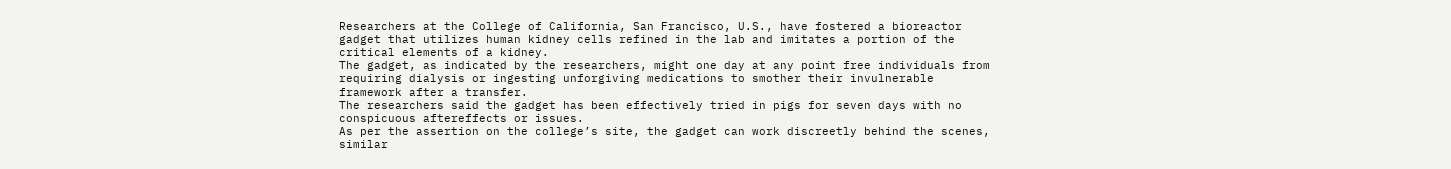Researchers at the College of California, San Francisco, U.S., have fostered a bioreactor gadget that utilizes human kidney cells refined in the lab and imitates a portion of the critical elements of a kidney.
The gadget, as indicated by the researchers, might one day at any point free individuals from requiring dialysis or ingesting unforgiving medications to smother their invulnerable framework after a transfer.
The researchers said the gadget has been effectively tried in pigs for seven days with no conspicuous aftereffects or issues.
As per the assertion on the college’s site, the gadget can work discreetly behind the scenes, similar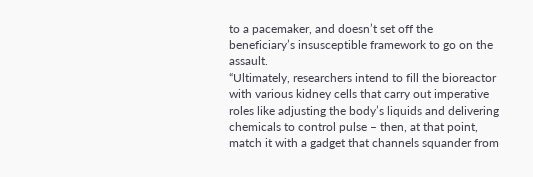to a pacemaker, and doesn’t set off the beneficiary’s insusceptible framework to go on the assault.
“Ultimately, researchers intend to fill the bioreactor with various kidney cells that carry out imperative roles like adjusting the body’s liquids and delivering chemicals to control pulse – then, at that point, match it with a gadget that channels squander from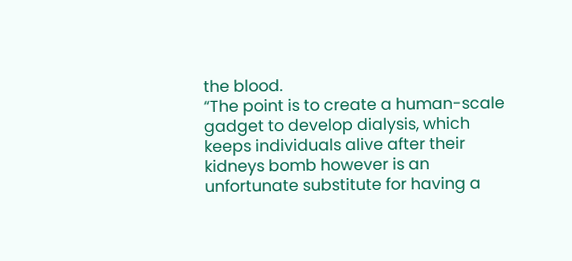the blood.
“The point is to create a human-scale gadget to develop dialysis, which keeps individuals alive after their kidneys bomb however is an unfortunate substitute for having a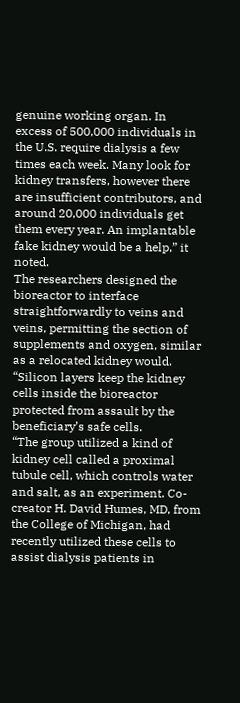genuine working organ. In excess of 500,000 individuals in the U.S. require dialysis a few times each week. Many look for kidney transfers, however there are insufficient contributors, and around 20,000 individuals get them every year. An implantable fake kidney would be a help,” it noted.
The researchers designed the bioreactor to interface straightforwardly to veins and veins, permitting the section of supplements and oxygen, similar as a relocated kidney would.
“Silicon layers keep the kidney cells inside the bioreactor protected from assault by the beneficiary’s safe cells.
“The group utilized a kind of kidney cell called a proximal tubule cell, which controls water and salt, as an experiment. Co-creator H. David Humes, MD, from the College of Michigan, had recently utilized these cells to assist dialysis patients in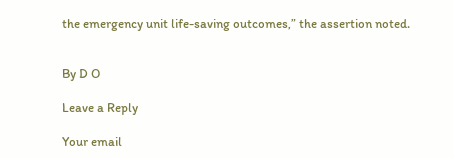the emergency unit life-saving outcomes,” the assertion noted.


By D O

Leave a Reply

Your email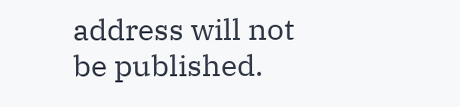address will not be published.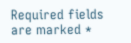Required fields are marked *